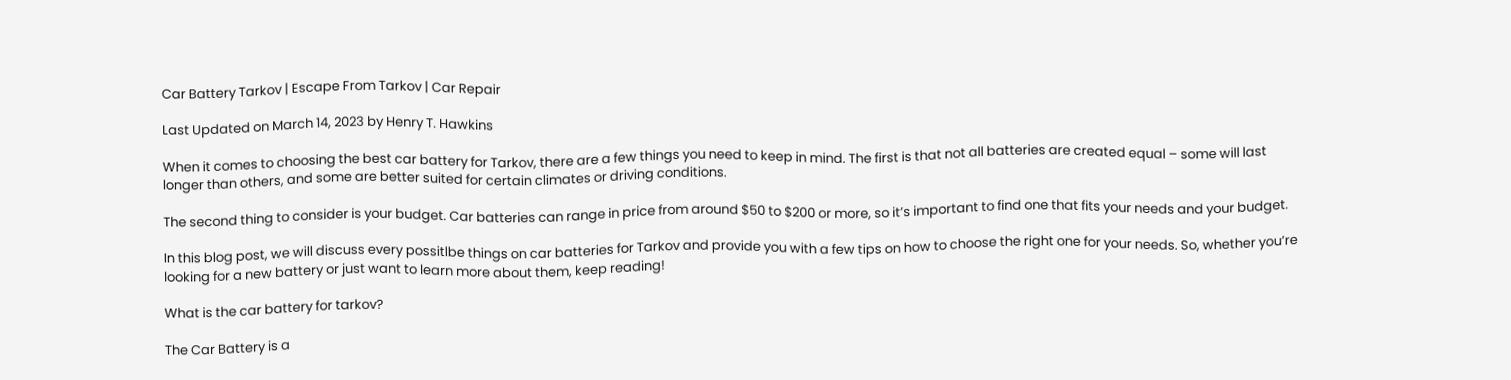Car Battery Tarkov | Escape From Tarkov | Car Repair

Last Updated on March 14, 2023 by Henry T. Hawkins

When it comes to choosing the best car battery for Tarkov, there are a few things you need to keep in mind. The first is that not all batteries are created equal – some will last longer than others, and some are better suited for certain climates or driving conditions.

The second thing to consider is your budget. Car batteries can range in price from around $50 to $200 or more, so it’s important to find one that fits your needs and your budget.

In this blog post, we will discuss every possitlbe things on car batteries for Tarkov and provide you with a few tips on how to choose the right one for your needs. So, whether you’re looking for a new battery or just want to learn more about them, keep reading!

What is the car battery for tarkov?

The Car Battery is a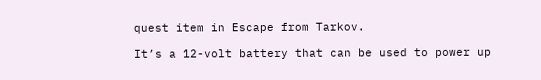quest item in Escape from Tarkov.

It’s a 12-volt battery that can be used to power up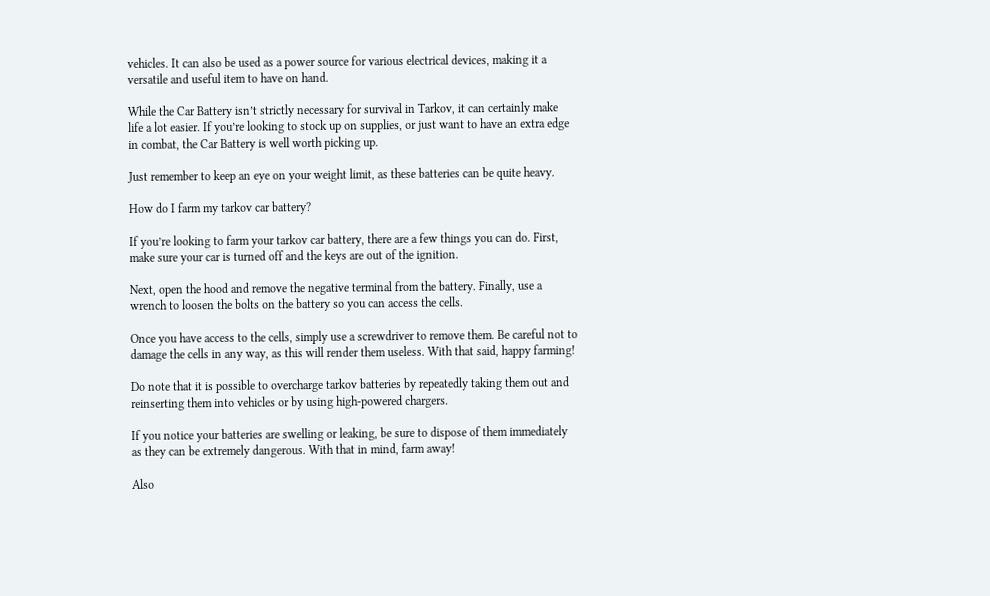vehicles. It can also be used as a power source for various electrical devices, making it a versatile and useful item to have on hand.

While the Car Battery isn’t strictly necessary for survival in Tarkov, it can certainly make life a lot easier. If you’re looking to stock up on supplies, or just want to have an extra edge in combat, the Car Battery is well worth picking up.

Just remember to keep an eye on your weight limit, as these batteries can be quite heavy.

How do I farm my tarkov car battery?

If you’re looking to farm your tarkov car battery, there are a few things you can do. First, make sure your car is turned off and the keys are out of the ignition.

Next, open the hood and remove the negative terminal from the battery. Finally, use a wrench to loosen the bolts on the battery so you can access the cells.

Once you have access to the cells, simply use a screwdriver to remove them. Be careful not to damage the cells in any way, as this will render them useless. With that said, happy farming!

Do note that it is possible to overcharge tarkov batteries by repeatedly taking them out and reinserting them into vehicles or by using high-powered chargers.

If you notice your batteries are swelling or leaking, be sure to dispose of them immediately as they can be extremely dangerous. With that in mind, farm away!

Also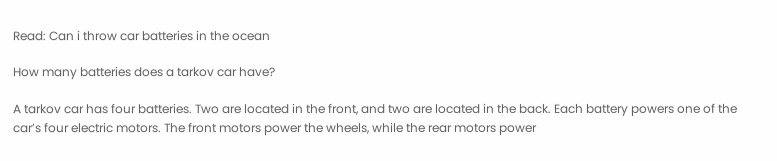Read: Can i throw car batteries in the ocean

How many batteries does a tarkov car have?

A tarkov car has four batteries. Two are located in the front, and two are located in the back. Each battery powers one of the car’s four electric motors. The front motors power the wheels, while the rear motors power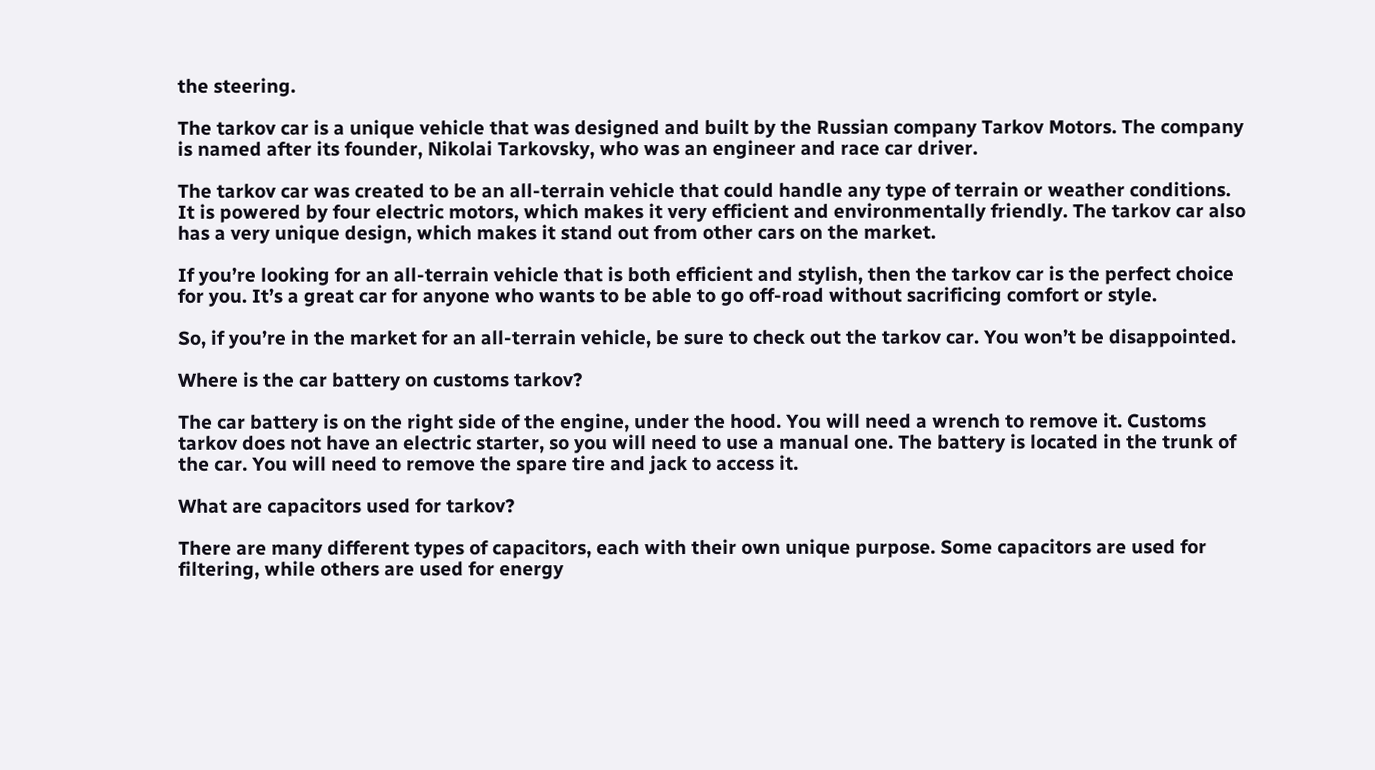the steering.

The tarkov car is a unique vehicle that was designed and built by the Russian company Tarkov Motors. The company is named after its founder, Nikolai Tarkovsky, who was an engineer and race car driver.

The tarkov car was created to be an all-terrain vehicle that could handle any type of terrain or weather conditions. It is powered by four electric motors, which makes it very efficient and environmentally friendly. The tarkov car also has a very unique design, which makes it stand out from other cars on the market.

If you’re looking for an all-terrain vehicle that is both efficient and stylish, then the tarkov car is the perfect choice for you. It’s a great car for anyone who wants to be able to go off-road without sacrificing comfort or style.

So, if you’re in the market for an all-terrain vehicle, be sure to check out the tarkov car. You won’t be disappointed.

Where is the car battery on customs tarkov?

The car battery is on the right side of the engine, under the hood. You will need a wrench to remove it. Customs tarkov does not have an electric starter, so you will need to use a manual one. The battery is located in the trunk of the car. You will need to remove the spare tire and jack to access it.

What are capacitors used for tarkov?

There are many different types of capacitors, each with their own unique purpose. Some capacitors are used for filtering, while others are used for energy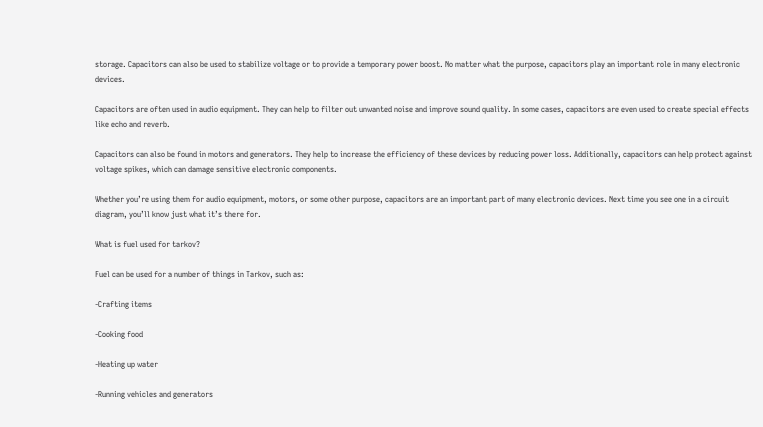storage. Capacitors can also be used to stabilize voltage or to provide a temporary power boost. No matter what the purpose, capacitors play an important role in many electronic devices.

Capacitors are often used in audio equipment. They can help to filter out unwanted noise and improve sound quality. In some cases, capacitors are even used to create special effects like echo and reverb.

Capacitors can also be found in motors and generators. They help to increase the efficiency of these devices by reducing power loss. Additionally, capacitors can help protect against voltage spikes, which can damage sensitive electronic components.

Whether you’re using them for audio equipment, motors, or some other purpose, capacitors are an important part of many electronic devices. Next time you see one in a circuit diagram, you’ll know just what it’s there for.

What is fuel used for tarkov?

Fuel can be used for a number of things in Tarkov, such as:

-Crafting items

-Cooking food

-Heating up water

-Running vehicles and generators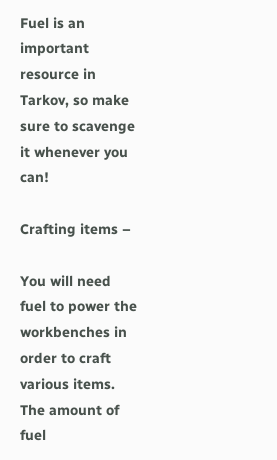Fuel is an important resource in Tarkov, so make sure to scavenge it whenever you can!

Crafting items –

You will need fuel to power the workbenches in order to craft various items. The amount of fuel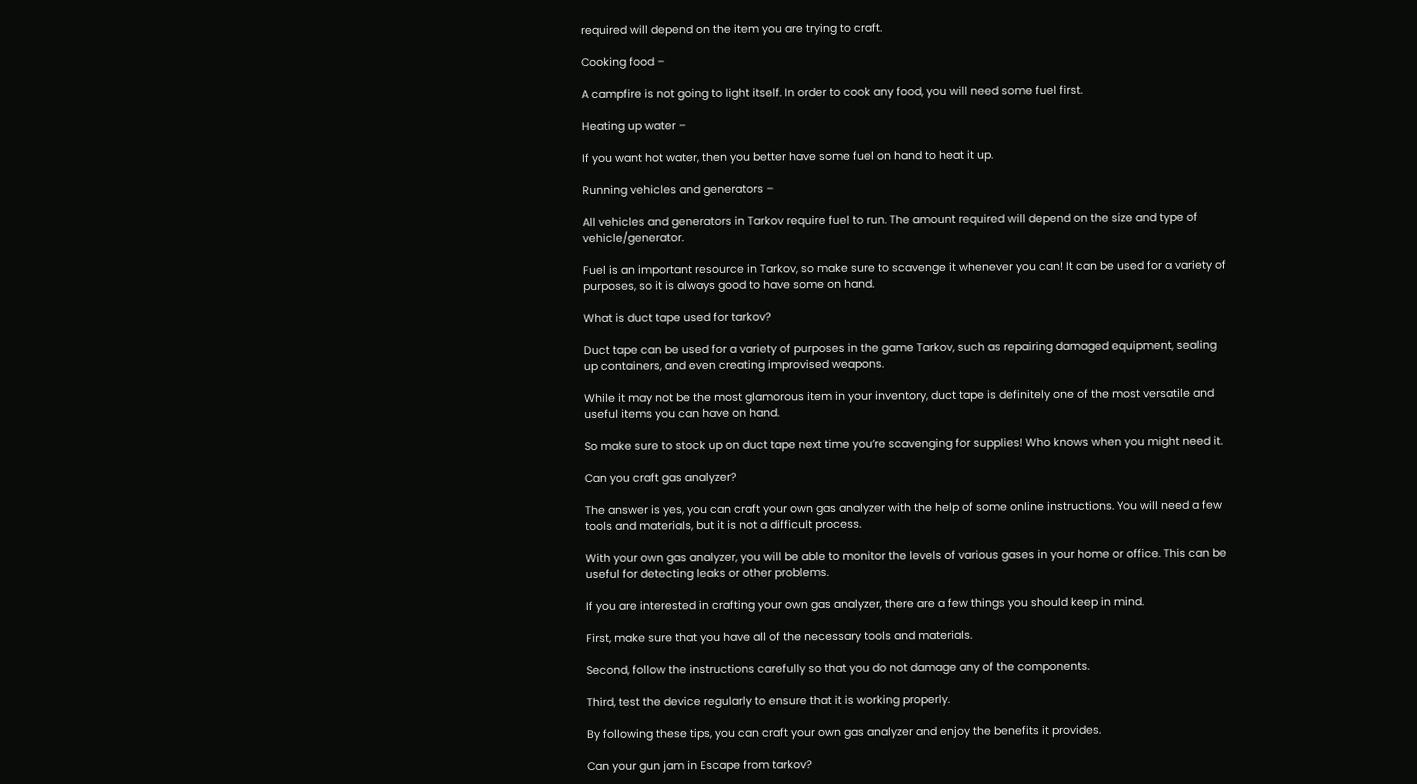required will depend on the item you are trying to craft.

Cooking food –

A campfire is not going to light itself. In order to cook any food, you will need some fuel first.

Heating up water –

If you want hot water, then you better have some fuel on hand to heat it up.

Running vehicles and generators –

All vehicles and generators in Tarkov require fuel to run. The amount required will depend on the size and type of vehicle/generator.

Fuel is an important resource in Tarkov, so make sure to scavenge it whenever you can! It can be used for a variety of purposes, so it is always good to have some on hand.

What is duct tape used for tarkov?

Duct tape can be used for a variety of purposes in the game Tarkov, such as repairing damaged equipment, sealing up containers, and even creating improvised weapons.

While it may not be the most glamorous item in your inventory, duct tape is definitely one of the most versatile and useful items you can have on hand.

So make sure to stock up on duct tape next time you’re scavenging for supplies! Who knows when you might need it.

Can you craft gas analyzer?

The answer is yes, you can craft your own gas analyzer with the help of some online instructions. You will need a few tools and materials, but it is not a difficult process.

With your own gas analyzer, you will be able to monitor the levels of various gases in your home or office. This can be useful for detecting leaks or other problems.

If you are interested in crafting your own gas analyzer, there are a few things you should keep in mind.

First, make sure that you have all of the necessary tools and materials.

Second, follow the instructions carefully so that you do not damage any of the components.

Third, test the device regularly to ensure that it is working properly.

By following these tips, you can craft your own gas analyzer and enjoy the benefits it provides.

Can your gun jam in Escape from tarkov?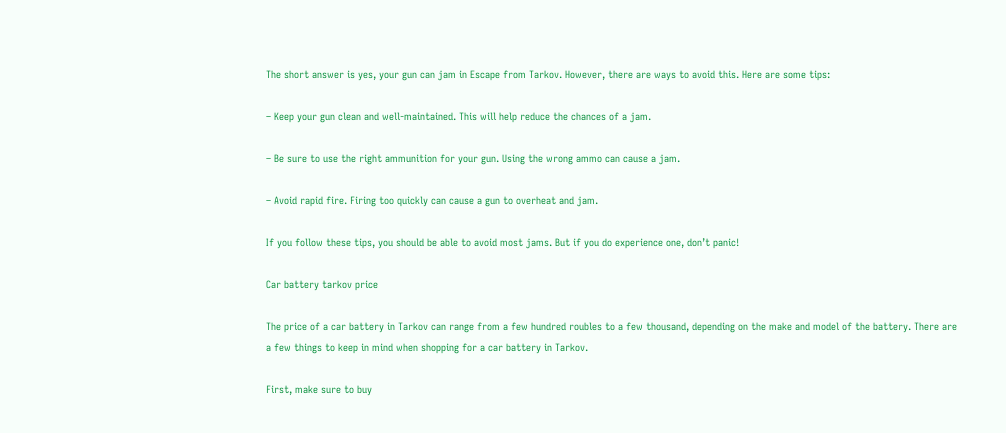The short answer is yes, your gun can jam in Escape from Tarkov. However, there are ways to avoid this. Here are some tips:

– Keep your gun clean and well-maintained. This will help reduce the chances of a jam.

– Be sure to use the right ammunition for your gun. Using the wrong ammo can cause a jam.

– Avoid rapid fire. Firing too quickly can cause a gun to overheat and jam.

If you follow these tips, you should be able to avoid most jams. But if you do experience one, don’t panic!

Car battery tarkov price

The price of a car battery in Tarkov can range from a few hundred roubles to a few thousand, depending on the make and model of the battery. There are a few things to keep in mind when shopping for a car battery in Tarkov.

First, make sure to buy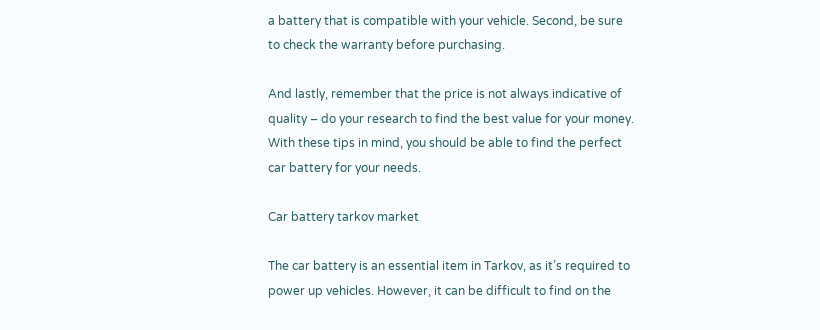a battery that is compatible with your vehicle. Second, be sure to check the warranty before purchasing.

And lastly, remember that the price is not always indicative of quality – do your research to find the best value for your money. With these tips in mind, you should be able to find the perfect car battery for your needs.

Car battery tarkov market

The car battery is an essential item in Tarkov, as it’s required to power up vehicles. However, it can be difficult to find on the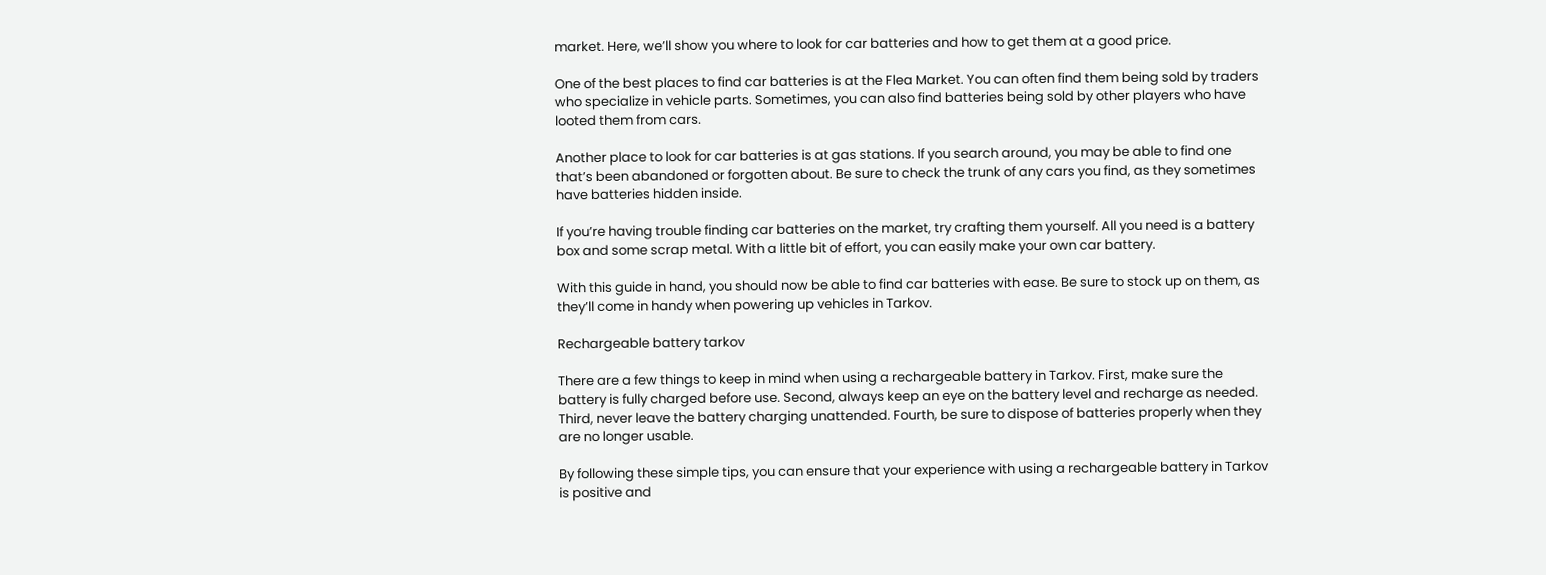market. Here, we’ll show you where to look for car batteries and how to get them at a good price.

One of the best places to find car batteries is at the Flea Market. You can often find them being sold by traders who specialize in vehicle parts. Sometimes, you can also find batteries being sold by other players who have looted them from cars.

Another place to look for car batteries is at gas stations. If you search around, you may be able to find one that’s been abandoned or forgotten about. Be sure to check the trunk of any cars you find, as they sometimes have batteries hidden inside.

If you’re having trouble finding car batteries on the market, try crafting them yourself. All you need is a battery box and some scrap metal. With a little bit of effort, you can easily make your own car battery.

With this guide in hand, you should now be able to find car batteries with ease. Be sure to stock up on them, as they’ll come in handy when powering up vehicles in Tarkov.

Rechargeable battery tarkov

There are a few things to keep in mind when using a rechargeable battery in Tarkov. First, make sure the battery is fully charged before use. Second, always keep an eye on the battery level and recharge as needed. Third, never leave the battery charging unattended. Fourth, be sure to dispose of batteries properly when they are no longer usable.

By following these simple tips, you can ensure that your experience with using a rechargeable battery in Tarkov is positive and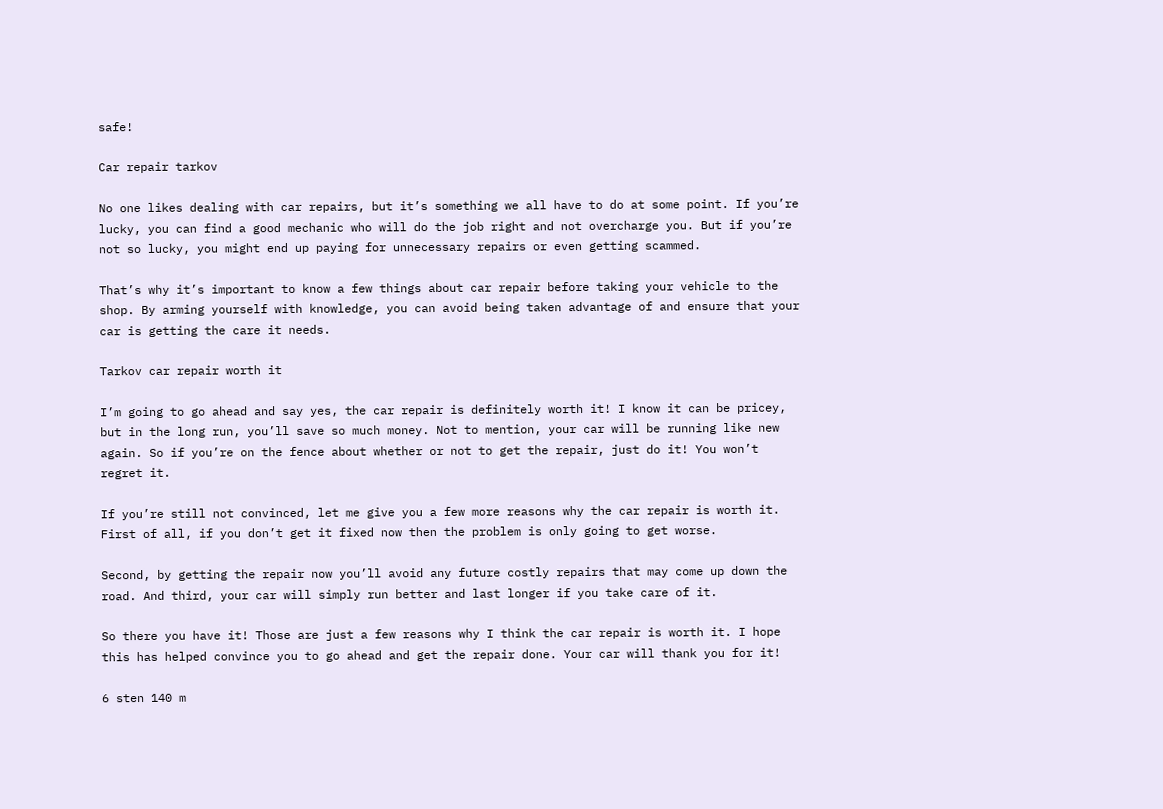safe!

Car repair tarkov

No one likes dealing with car repairs, but it’s something we all have to do at some point. If you’re lucky, you can find a good mechanic who will do the job right and not overcharge you. But if you’re not so lucky, you might end up paying for unnecessary repairs or even getting scammed.

That’s why it’s important to know a few things about car repair before taking your vehicle to the shop. By arming yourself with knowledge, you can avoid being taken advantage of and ensure that your car is getting the care it needs.

Tarkov car repair worth it

I’m going to go ahead and say yes, the car repair is definitely worth it! I know it can be pricey, but in the long run, you’ll save so much money. Not to mention, your car will be running like new again. So if you’re on the fence about whether or not to get the repair, just do it! You won’t regret it.

If you’re still not convinced, let me give you a few more reasons why the car repair is worth it. First of all, if you don’t get it fixed now then the problem is only going to get worse.

Second, by getting the repair now you’ll avoid any future costly repairs that may come up down the road. And third, your car will simply run better and last longer if you take care of it.

So there you have it! Those are just a few reasons why I think the car repair is worth it. I hope this has helped convince you to go ahead and get the repair done. Your car will thank you for it!

6 sten 140 m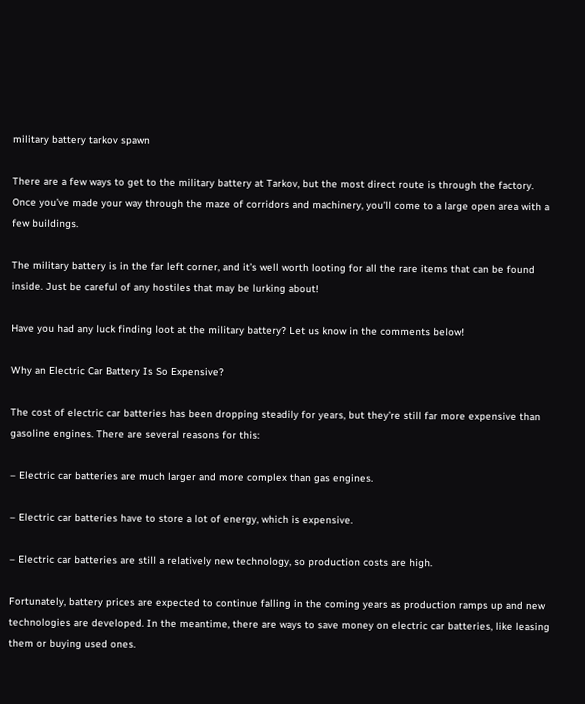military battery tarkov spawn

There are a few ways to get to the military battery at Tarkov, but the most direct route is through the factory. Once you’ve made your way through the maze of corridors and machinery, you’ll come to a large open area with a few buildings.

The military battery is in the far left corner, and it’s well worth looting for all the rare items that can be found inside. Just be careful of any hostiles that may be lurking about!

Have you had any luck finding loot at the military battery? Let us know in the comments below!

Why an Electric Car Battery Is So Expensive?

The cost of electric car batteries has been dropping steadily for years, but they’re still far more expensive than gasoline engines. There are several reasons for this:

– Electric car batteries are much larger and more complex than gas engines.

– Electric car batteries have to store a lot of energy, which is expensive.

– Electric car batteries are still a relatively new technology, so production costs are high.

Fortunately, battery prices are expected to continue falling in the coming years as production ramps up and new technologies are developed. In the meantime, there are ways to save money on electric car batteries, like leasing them or buying used ones.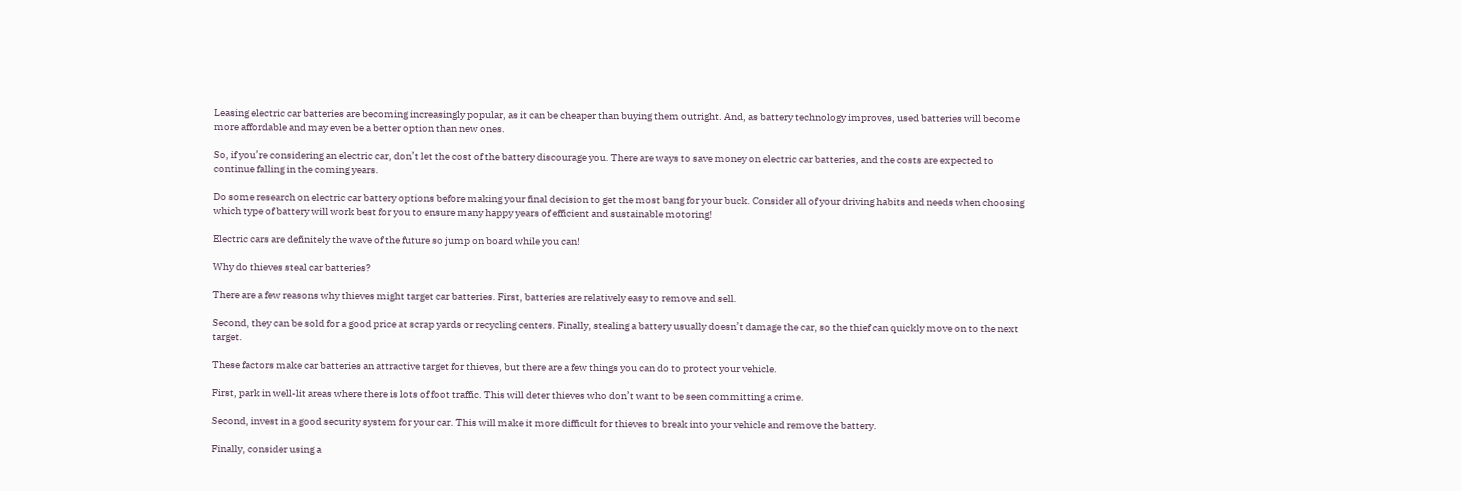Leasing electric car batteries are becoming increasingly popular, as it can be cheaper than buying them outright. And, as battery technology improves, used batteries will become more affordable and may even be a better option than new ones.

So, if you’re considering an electric car, don’t let the cost of the battery discourage you. There are ways to save money on electric car batteries, and the costs are expected to continue falling in the coming years.

Do some research on electric car battery options before making your final decision to get the most bang for your buck. Consider all of your driving habits and needs when choosing which type of battery will work best for you to ensure many happy years of efficient and sustainable motoring!

Electric cars are definitely the wave of the future so jump on board while you can!

Why do thieves steal car batteries?

There are a few reasons why thieves might target car batteries. First, batteries are relatively easy to remove and sell.

Second, they can be sold for a good price at scrap yards or recycling centers. Finally, stealing a battery usually doesn’t damage the car, so the thief can quickly move on to the next target.

These factors make car batteries an attractive target for thieves, but there are a few things you can do to protect your vehicle.

First, park in well-lit areas where there is lots of foot traffic. This will deter thieves who don’t want to be seen committing a crime.

Second, invest in a good security system for your car. This will make it more difficult for thieves to break into your vehicle and remove the battery.

Finally, consider using a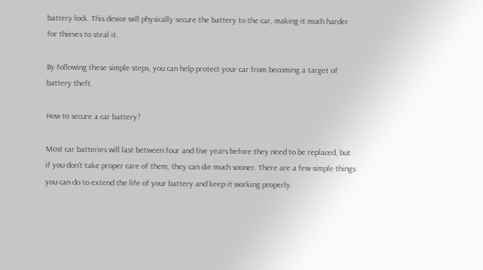battery lock. This device will physically secure the battery to the car, making it much harder for thieves to steal it.

By following these simple steps, you can help protect your car from becoming a target of battery theft.

How to secure a car battery?

Most car batteries will last between four and five years before they need to be replaced, but if you don’t take proper care of them, they can die much sooner. There are a few simple things you can do to extend the life of your battery and keep it working properly.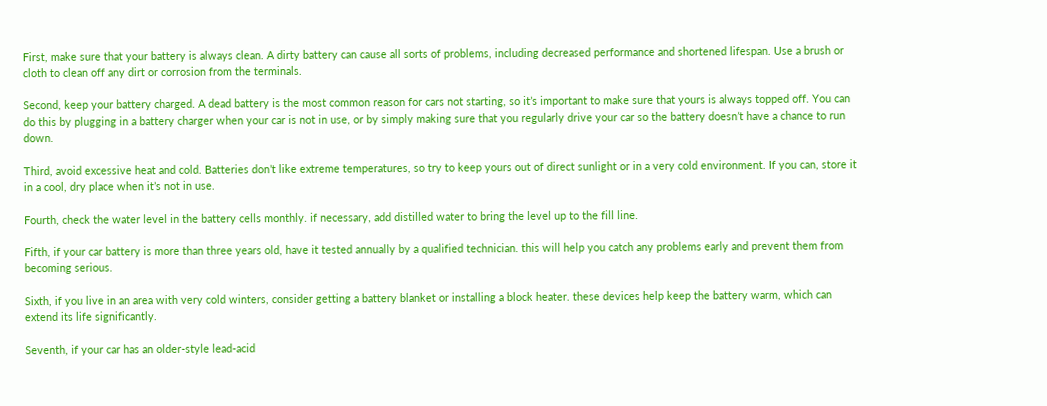First, make sure that your battery is always clean. A dirty battery can cause all sorts of problems, including decreased performance and shortened lifespan. Use a brush or cloth to clean off any dirt or corrosion from the terminals.

Second, keep your battery charged. A dead battery is the most common reason for cars not starting, so it’s important to make sure that yours is always topped off. You can do this by plugging in a battery charger when your car is not in use, or by simply making sure that you regularly drive your car so the battery doesn’t have a chance to run down.

Third, avoid excessive heat and cold. Batteries don’t like extreme temperatures, so try to keep yours out of direct sunlight or in a very cold environment. If you can, store it in a cool, dry place when it’s not in use.

Fourth, check the water level in the battery cells monthly. if necessary, add distilled water to bring the level up to the fill line.

Fifth, if your car battery is more than three years old, have it tested annually by a qualified technician. this will help you catch any problems early and prevent them from becoming serious.

Sixth, if you live in an area with very cold winters, consider getting a battery blanket or installing a block heater. these devices help keep the battery warm, which can extend its life significantly.

Seventh, if your car has an older-style lead-acid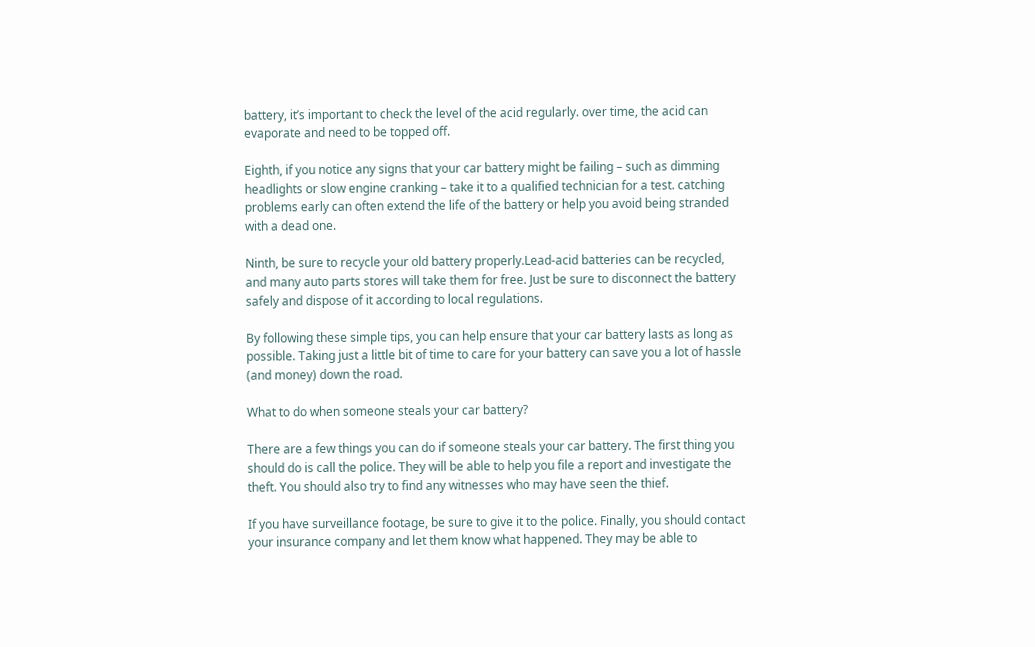battery, it’s important to check the level of the acid regularly. over time, the acid can evaporate and need to be topped off.

Eighth, if you notice any signs that your car battery might be failing – such as dimming headlights or slow engine cranking – take it to a qualified technician for a test. catching problems early can often extend the life of the battery or help you avoid being stranded with a dead one.

Ninth, be sure to recycle your old battery properly.Lead-acid batteries can be recycled, and many auto parts stores will take them for free. Just be sure to disconnect the battery safely and dispose of it according to local regulations.

By following these simple tips, you can help ensure that your car battery lasts as long as possible. Taking just a little bit of time to care for your battery can save you a lot of hassle (and money) down the road.

What to do when someone steals your car battery?

There are a few things you can do if someone steals your car battery. The first thing you should do is call the police. They will be able to help you file a report and investigate the theft. You should also try to find any witnesses who may have seen the thief.

If you have surveillance footage, be sure to give it to the police. Finally, you should contact your insurance company and let them know what happened. They may be able to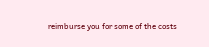reimburse you for some of the costs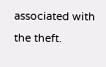associated with the theft.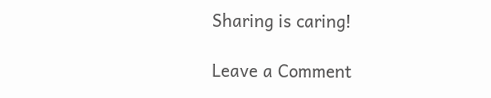Sharing is caring!

Leave a Comment